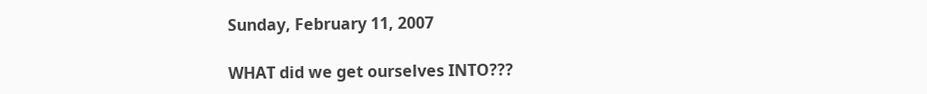Sunday, February 11, 2007

WHAT did we get ourselves INTO???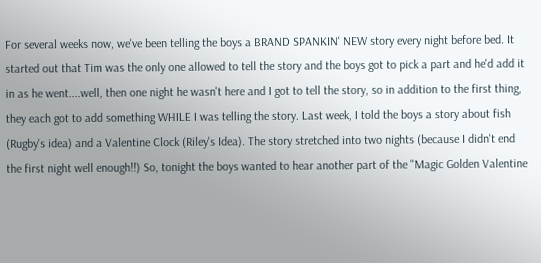For several weeks now, we've been telling the boys a BRAND SPANKIN' NEW story every night before bed. It started out that Tim was the only one allowed to tell the story and the boys got to pick a part and he'd add it in as he went....well, then one night he wasn't here and I got to tell the story, so in addition to the first thing, they each got to add something WHILE I was telling the story. Last week, I told the boys a story about fish (Rugby's idea) and a Valentine Clock (Riley's Idea). The story stretched into two nights (because I didn't end the first night well enough!!) So, tonight the boys wanted to hear another part of the "Magic Golden Valentine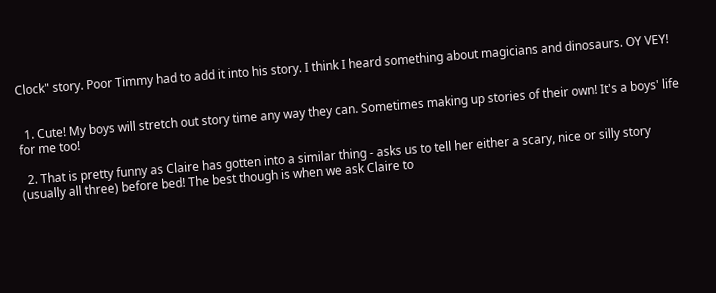Clock" story. Poor Timmy had to add it into his story. I think I heard something about magicians and dinosaurs. OY VEY!


  1. Cute! My boys will stretch out story time any way they can. Sometimes making up stories of their own! It's a boys' life for me too!

  2. That is pretty funny as Claire has gotten into a similar thing - asks us to tell her either a scary, nice or silly story (usually all three) before bed! The best though is when we ask Claire to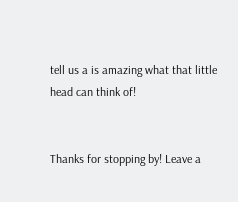tell us a is amazing what that little head can think of!


Thanks for stopping by! Leave a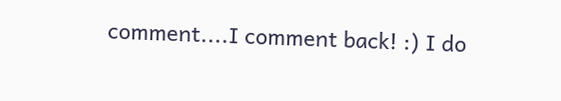comment....I comment back! :) I do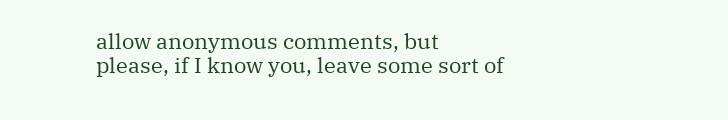allow anonymous comments, but please, if I know you, leave some sort of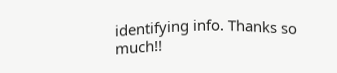identifying info. Thanks so much!!